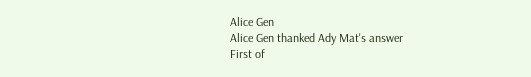Alice Gen
Alice Gen thanked Ady Mat's answer
First of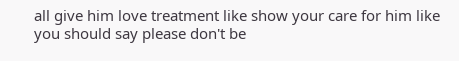all give him love treatment like show your care for him like you should say please don't be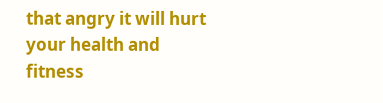that angry it will hurt your health and fitness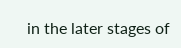in the later stages of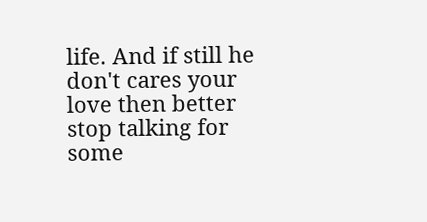life. And if still he don't cares your love then better stop talking for some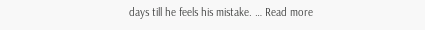days till he feels his mistake. … Read more